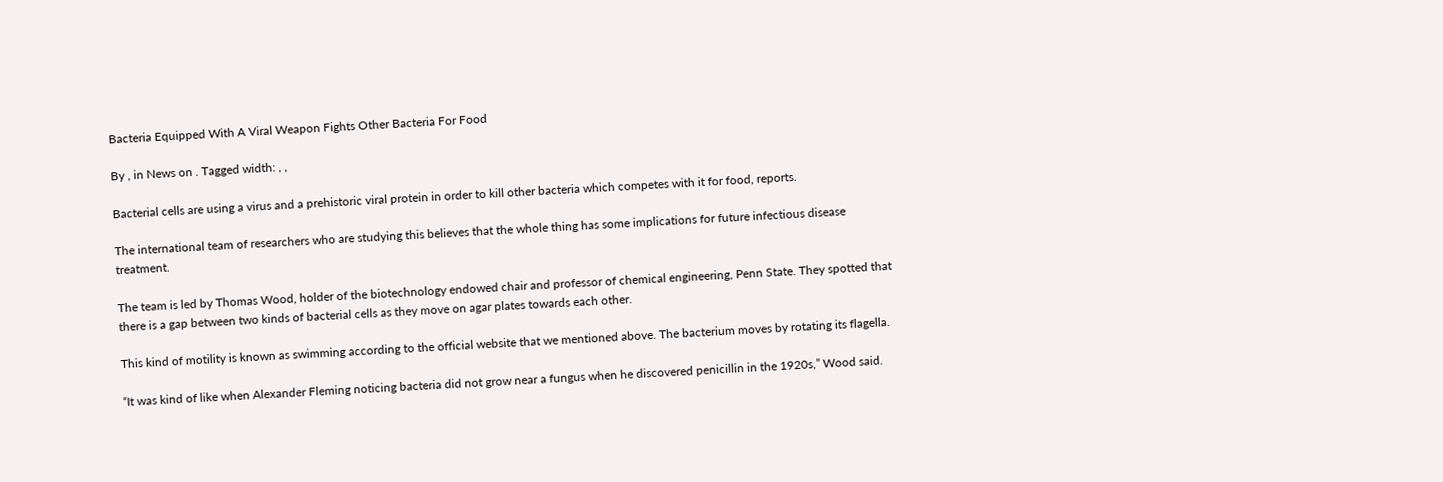Bacteria Equipped With A Viral Weapon Fights Other Bacteria For Food

By , in News on . Tagged width: , ,

Bacterial cells are using a virus and a prehistoric viral protein in order to kill other bacteria which competes with it for food, reports.

The international team of researchers who are studying this believes that the whole thing has some implications for future infectious disease treatment.

The team is led by Thomas Wood, holder of the biotechnology endowed chair and professor of chemical engineering, Penn State. They spotted that there is a gap between two kinds of bacterial cells as they move on agar plates towards each other.

This kind of motility is known as swimming according to the official website that we mentioned above. The bacterium moves by rotating its flagella.

“It was kind of like when Alexander Fleming noticing bacteria did not grow near a fungus when he discovered penicillin in the 1920s,” Wood said.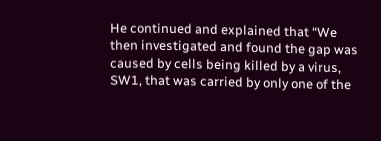He continued and explained that “We then investigated and found the gap was caused by cells being killed by a virus, SW1, that was carried by only one of the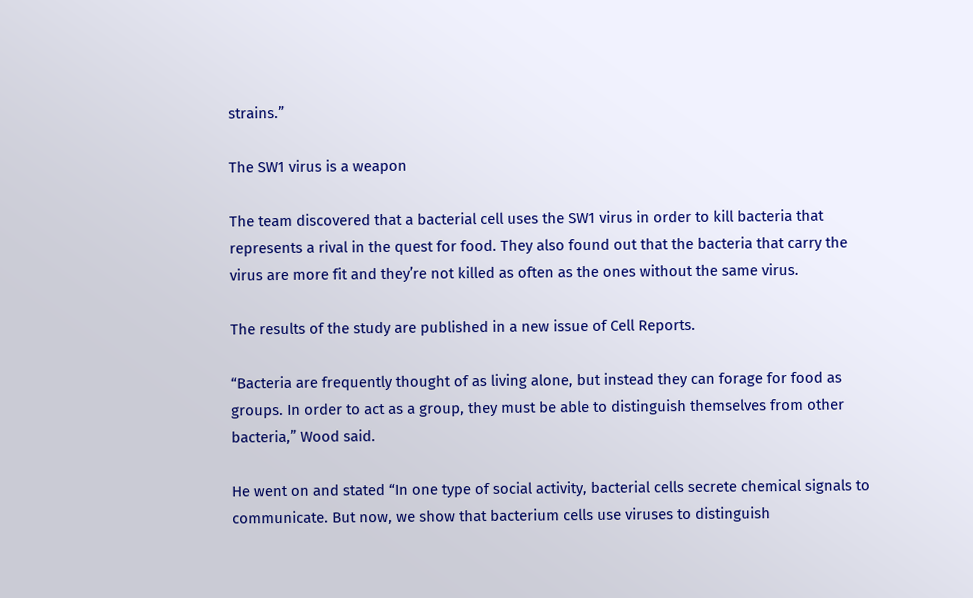strains.”

The SW1 virus is a weapon

The team discovered that a bacterial cell uses the SW1 virus in order to kill bacteria that represents a rival in the quest for food. They also found out that the bacteria that carry the virus are more fit and they’re not killed as often as the ones without the same virus.

The results of the study are published in a new issue of Cell Reports.

“Bacteria are frequently thought of as living alone, but instead they can forage for food as groups. In order to act as a group, they must be able to distinguish themselves from other bacteria,” Wood said.

He went on and stated “In one type of social activity, bacterial cells secrete chemical signals to communicate. But now, we show that bacterium cells use viruses to distinguish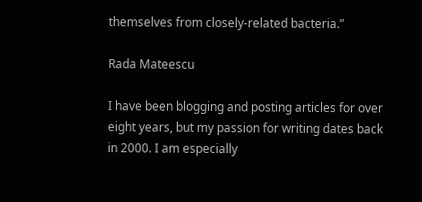themselves from closely-related bacteria.”

Rada Mateescu

I have been blogging and posting articles for over eight years, but my passion for writing dates back in 2000. I am especially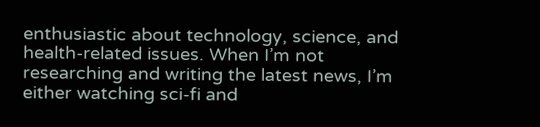enthusiastic about technology, science, and health-related issues. When I’m not researching and writing the latest news, I’m either watching sci-fi and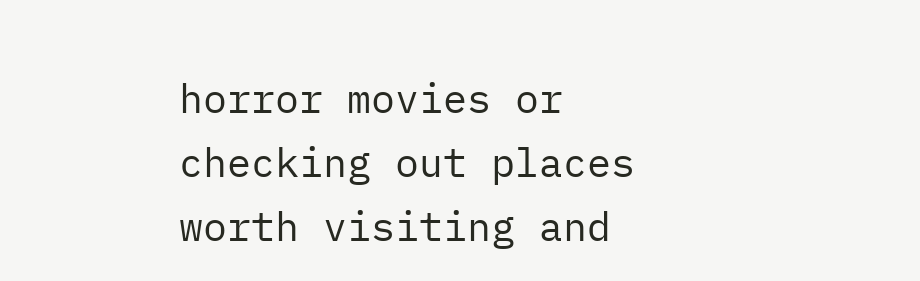horror movies or checking out places worth visiting and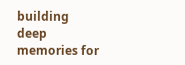building deep memories for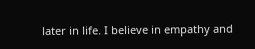later in life. I believe in empathy and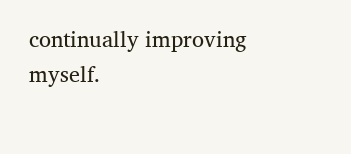continually improving myself.